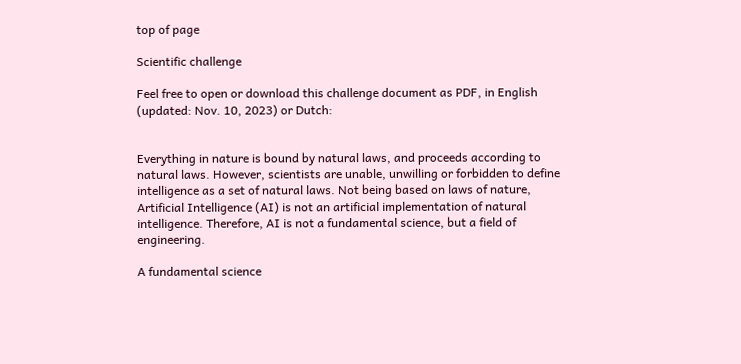top of page

Scientific challenge

Feel free to open or download this challenge document as PDF, in English (updated: Nov. 10, 2023) or Dutch:


Everything in nature is bound by natural laws, and proceeds according to natural laws. However, scientists are unable, unwilling or forbidden to define intelligence as a set of natural laws. Not being based on laws of nature, Artificial Intelligence (AI) is not an artificial implementation of natural intelligence. Therefore, AI is not a fundamental science, but a field of engineering.

A fundamental science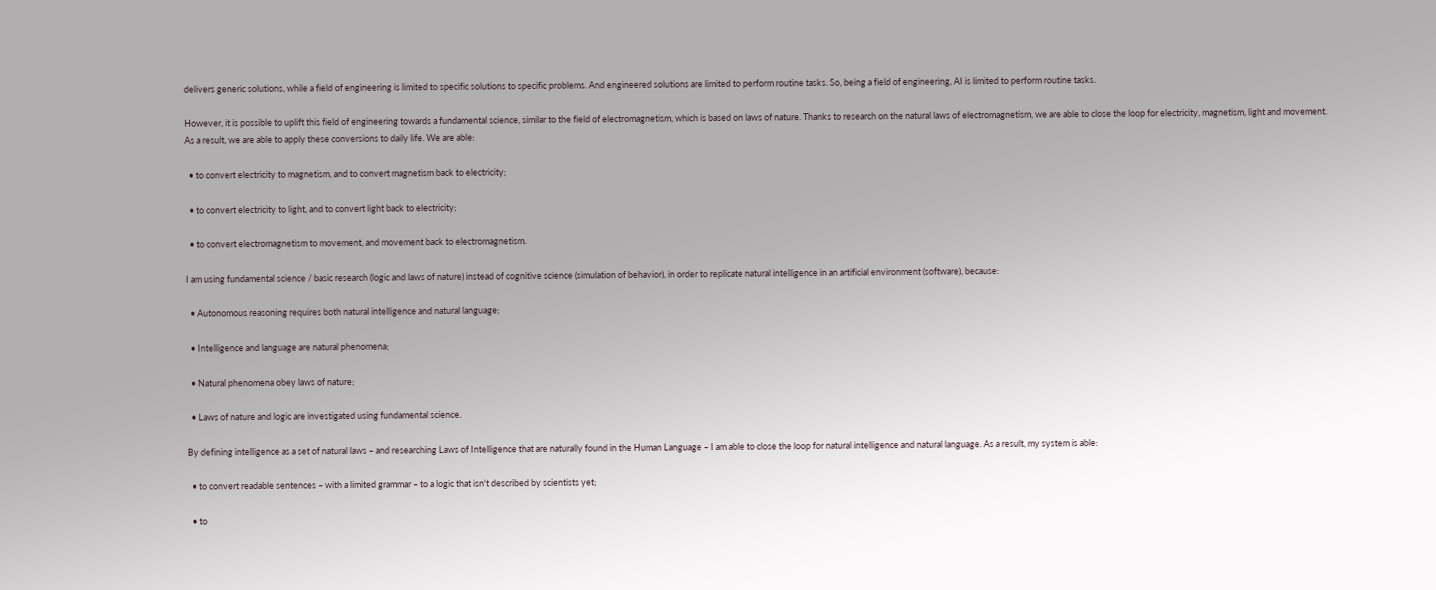delivers generic solutions, while a field of engineering is limited to specific solutions to specific problems. And engineered solutions are limited to perform routine tasks. So, being a field of engineering, AI is limited to perform routine tasks.

However, it is possible to uplift this field of engineering towards a fundamental science, similar to the field of electromagnetism, which is based on laws of nature. Thanks to research on the natural laws of electromagnetism, we are able to close the loop for electricity, magnetism, light and movement. As a result, we are able to apply these conversions to daily life. We are able:

  • to convert electricity to magnetism, and to convert magnetism back to electricity;

  • to convert electricity to light, and to convert light back to electricity;

  • to convert electromagnetism to movement, and movement back to electromagnetism.

I am using fundamental science / basic research (logic and laws of nature) instead of cognitive science (simulation of behavior), in order to replicate natural intelligence in an artificial environment (software), because:

  • Autonomous reasoning requires both natural intelligence and natural language;

  • Intelligence and language are natural phenomena;

  • Natural phenomena obey laws of nature;

  • Laws of nature and logic are investigated using fundamental science.

By defining intelligence as a set of natural laws – and researching Laws of Intelligence that are naturally found in the Human Language – I am able to close the loop for natural intelligence and natural language. As a result, my system is able:

  • to convert readable sentences – with a limited grammar – to a logic that isn't described by scientists yet;

  • to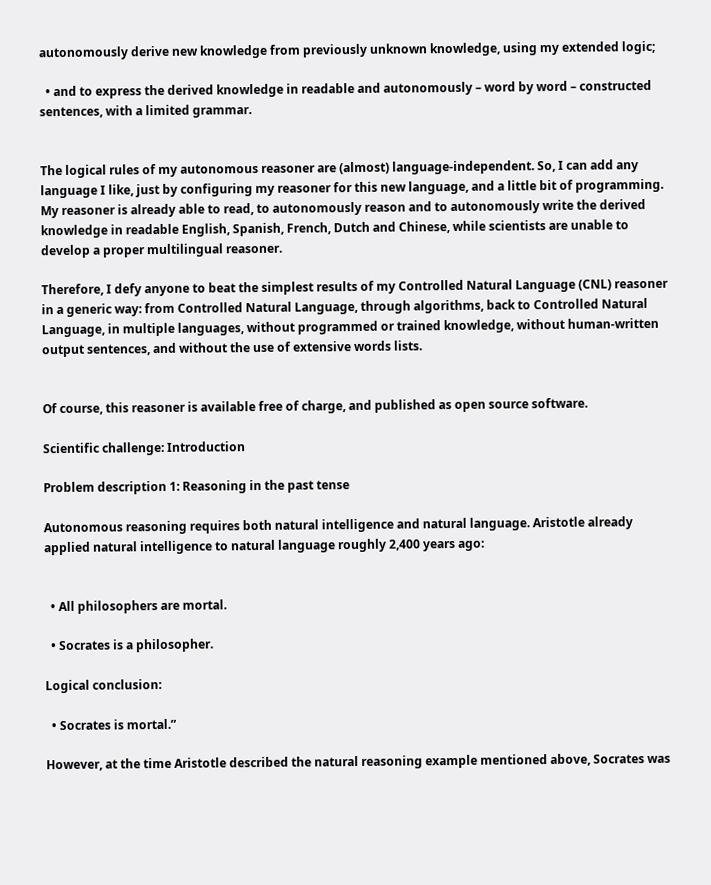autonomously derive new knowledge from previously unknown knowledge, using my extended logic;

  • and to express the derived knowledge in readable and autonomously – word by word – constructed sentences, with a limited grammar.


The logical rules of my autonomous reasoner are (almost) language-independent. So, I can add any language I like, just by configuring my reasoner for this new language, and a little bit of programming. My reasoner is already able to read, to autonomously reason and to autonomously write the derived knowledge in readable English, Spanish, French, Dutch and Chinese, while scientists are unable to develop a proper multilingual reasoner.

Therefore, I defy anyone to beat the simplest results of my Controlled Natural Language (CNL) reasoner in a generic way: from Controlled Natural Language, through algorithms, back to Controlled Natural Language, in multiple languages, without programmed or trained knowledge, without human-written output sentences, and without the use of extensive words lists.


Of course, this reasoner is available free of charge, and published as open source software.

Scientific challenge: Introduction

Problem description 1: Reasoning in the past tense

Autonomous reasoning requires both natural intelligence and natural language. Aristotle already applied natural intelligence to natural language roughly 2,400 years ago:


  • All philosophers are mortal.

  • Socrates is a philosopher.

Logical conclusion:

  • Socrates is mortal.”

However, at the time Aristotle described the natural reasoning example mentioned above, Socrates was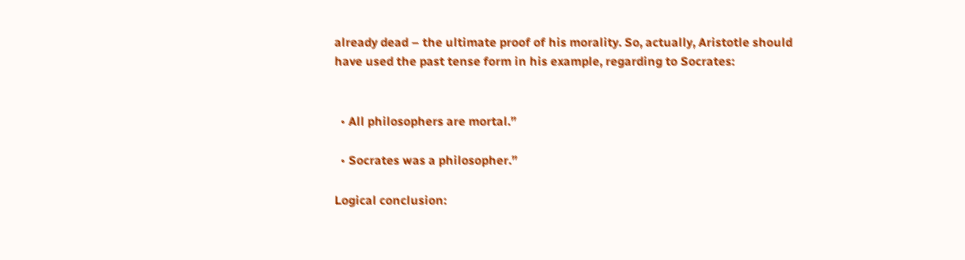already dead – the ultimate proof of his morality. So, actually, Aristotle should have used the past tense form in his example, regarding to Socrates:


  • All philosophers are mortal.”

  • Socrates was a philosopher.”

Logical conclusion: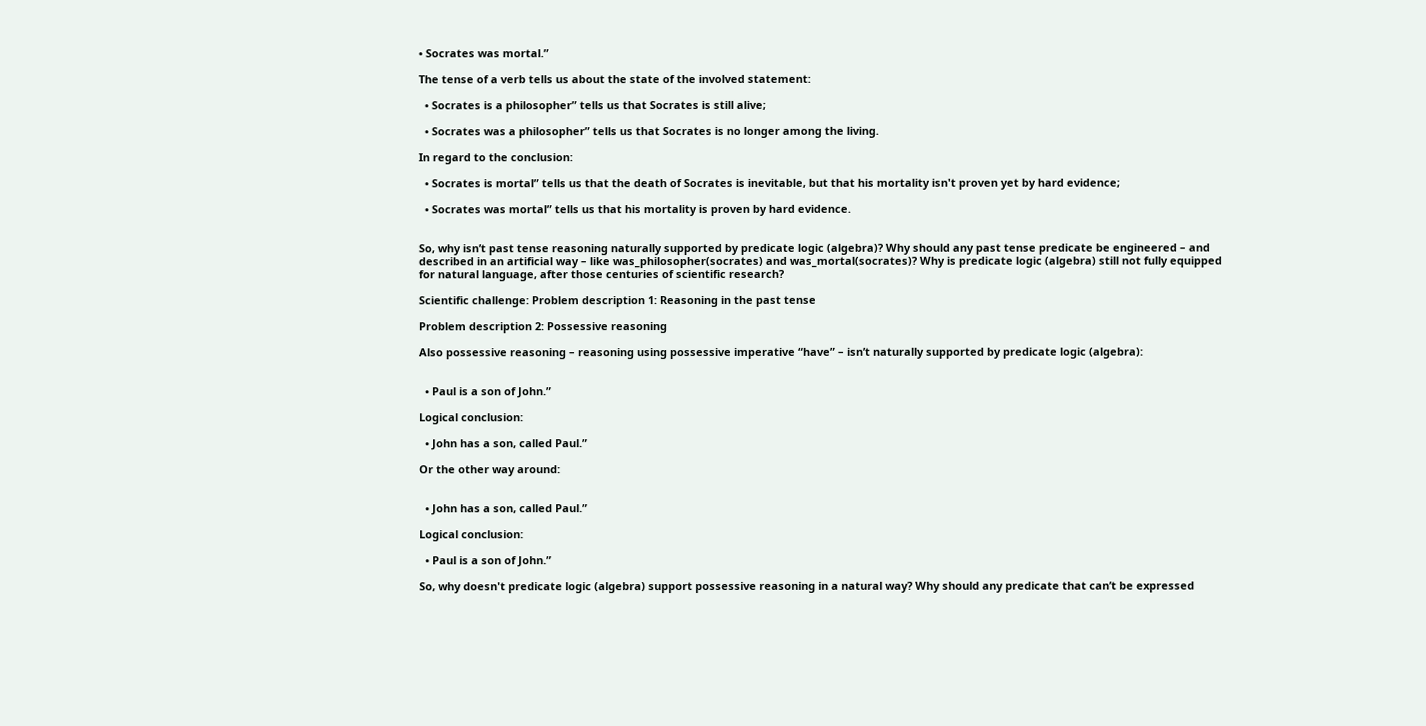• Socrates was mortal.”

The tense of a verb tells us about the state of the involved statement:

  • Socrates is a philosopher” tells us that Socrates is still alive;

  • Socrates was a philosopher” tells us that Socrates is no longer among the living.

In regard to the conclusion:

  • Socrates is mortal” tells us that the death of Socrates is inevitable, but that his mortality isn't proven yet by hard evidence;

  • Socrates was mortal” tells us that his mortality is proven by hard evidence.


So, why isn’t past tense reasoning naturally supported by predicate logic (algebra)? Why should any past tense predicate be engineered – and described in an artificial way – like was_philosopher(socrates) and was_mortal(socrates)? Why is predicate logic (algebra) still not fully equipped for natural language, after those centuries of scientific research?

Scientific challenge: Problem description 1: Reasoning in the past tense

Problem description 2: Possessive reasoning

Also possessive reasoning – reasoning using possessive imperative “have” – isn’t naturally supported by predicate logic (algebra):


  • Paul is a son of John.”

Logical conclusion:

  • John has a son, called Paul.”

Or the other way around:


  • John has a son, called Paul.”

Logical conclusion:

  • Paul is a son of John.”

So, why doesn't predicate logic (algebra) support possessive reasoning in a natural way? Why should any predicate that can’t be expressed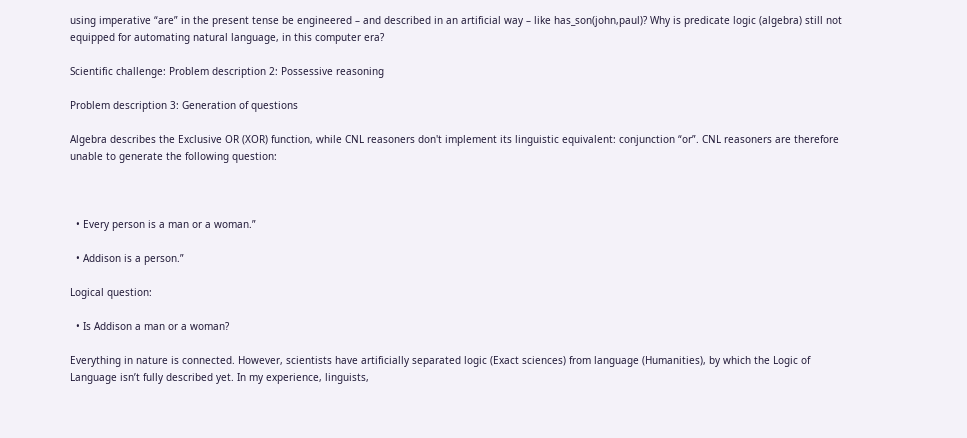using imperative “are” in the present tense be engineered – and described in an artificial way – like has_son(john,paul)? Why is predicate logic (algebra) still not equipped for automating natural language, in this computer era?

Scientific challenge: Problem description 2: Possessive reasoning

Problem description 3: Generation of questions

Algebra describes the Exclusive OR (XOR) function, while CNL reasoners don't implement its linguistic equivalent: conjunction “or”. CNL reasoners are therefore unable to generate the following question:



  • Every person is a man or a woman.”

  • Addison is a person.”

Logical question:

  • Is Addison a man or a woman?

Everything in nature is connected. However, scientists have artificially separated logic (Exact sciences) from language (Humanities), by which the Logic of Language isn’t fully described yet. In my experience, linguists,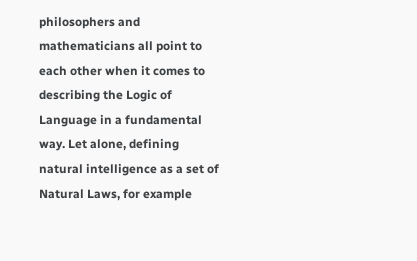philosophers and mathematicians all point to each other when it comes to describing the Logic of Language in a fundamental way. Let alone, defining natural intelligence as a set of Natural Laws, for example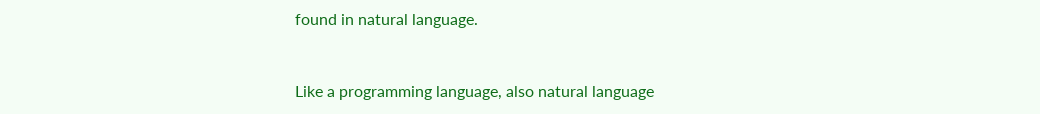found in natural language.


Like a programming language, also natural language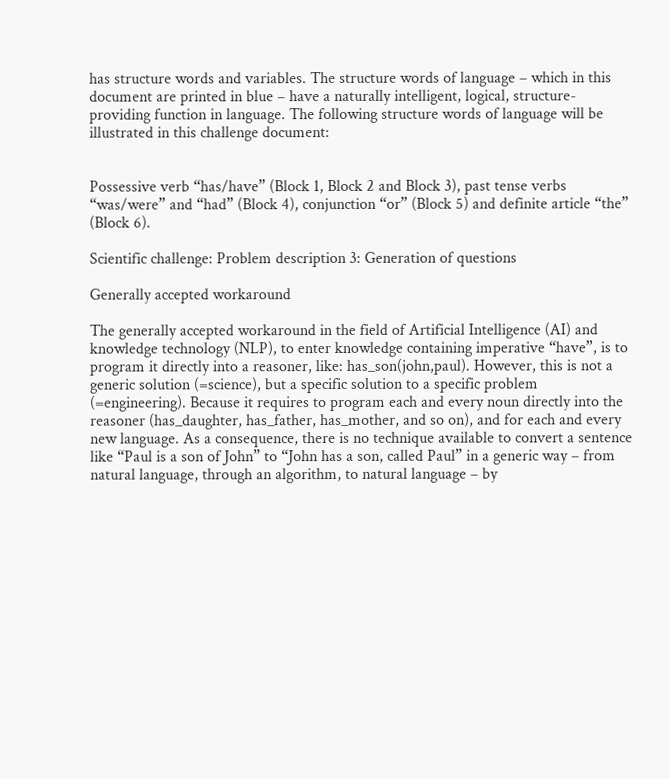has structure words and variables. The structure words of language – which in this document are printed in blue – have a naturally intelligent, logical, structure-providing function in language. The following structure words of language will be illustrated in this challenge document:


Possessive verb “has/have” (Block 1, Block 2 and Block 3), past tense verbs “was/were” and “had” (Block 4), conjunction “or” (Block 5) and definite article “the” (Block 6).

Scientific challenge: Problem description 3: Generation of questions

Generally accepted workaround

The generally accepted workaround in the field of Artificial Intelligence (AI) and knowledge technology (NLP), to enter knowledge containing imperative “have”, is to program it directly into a reasoner, like: has_son(john,paul). However, this is not a generic solution (=science), but a specific solution to a specific problem (=engineering). Because it requires to program each and every noun directly into the reasoner (has_daughter, has_father, has_mother, and so on), and for each and every new language. As a consequence, there is no technique available to convert a sentence like “Paul is a son of John” to “John has a son, called Paul” in a generic way – from natural language, through an algorithm, to natural language – by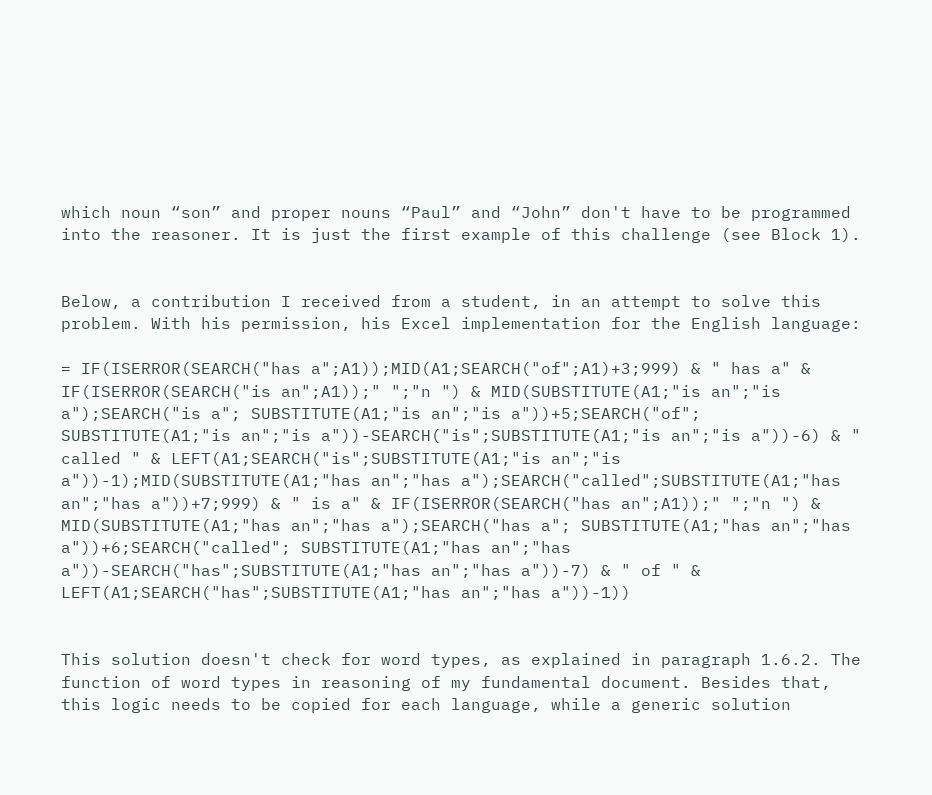which noun “son” and proper nouns “Paul” and “John” don't have to be programmed into the reasoner. It is just the first example of this challenge (see Block 1).


Below, a contribution I received from a student, in an attempt to solve this problem. With his permission, his Excel implementation for the English language:

= IF(ISERROR(SEARCH("has a";A1));MID(A1;SEARCH("of";A1)+3;999) & " has a" & IF(ISERROR(SEARCH("is an";A1));" ";"n ") & MID(SUBSTITUTE(A1;"is an";"is a");SEARCH("is a"; SUBSTITUTE(A1;"is an";"is a"))+5;SEARCH("of"; SUBSTITUTE(A1;"is an";"is a"))-SEARCH("is";SUBSTITUTE(A1;"is an";"is a"))-6) & " called " & LEFT(A1;SEARCH("is";SUBSTITUTE(A1;"is an";"is a"))-1);MID(SUBSTITUTE(A1;"has an";"has a");SEARCH("called";SUBSTITUTE(A1;"has an";"has a"))+7;999) & " is a" & IF(ISERROR(SEARCH("has an";A1));" ";"n ") & MID(SUBSTITUTE(A1;"has an";"has a");SEARCH("has a"; SUBSTITUTE(A1;"has an";"has a"))+6;SEARCH("called"; SUBSTITUTE(A1;"has an";"has a"))-SEARCH("has";SUBSTITUTE(A1;"has an";"has a"))-7) & " of " & LEFT(A1;SEARCH("has";SUBSTITUTE(A1;"has an";"has a"))-1))


This solution doesn't check for word types, as explained in paragraph 1.6.2. The function of word types in reasoning of my fundamental document. Besides that, this logic needs to be copied for each language, while a generic solution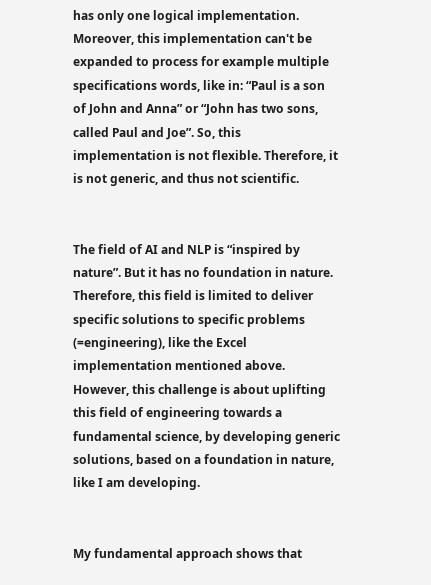has only one logical implementation. Moreover, this implementation can't be expanded to process for example multiple specifications words, like in: “Paul is a son of John and Anna” or “John has two sons, called Paul and Joe”. So, this implementation is not flexible. Therefore, it is not generic, and thus not scientific.


The field of AI and NLP is “inspired by nature”. But it has no foundation in nature. Therefore, this field is limited to deliver specific solutions to specific problems (=engineering), like the Excel implementation mentioned above. However, this challenge is about uplifting this field of engineering towards a fundamental science, by developing generic solutions, based on a foundation in nature, like I am developing.


My fundamental approach shows that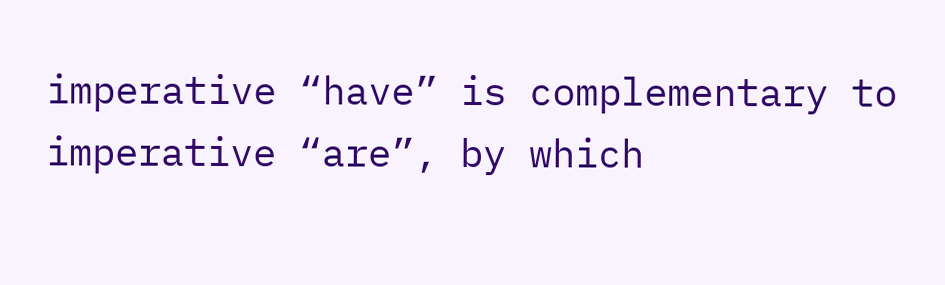imperative “have” is complementary to imperative “are”, by which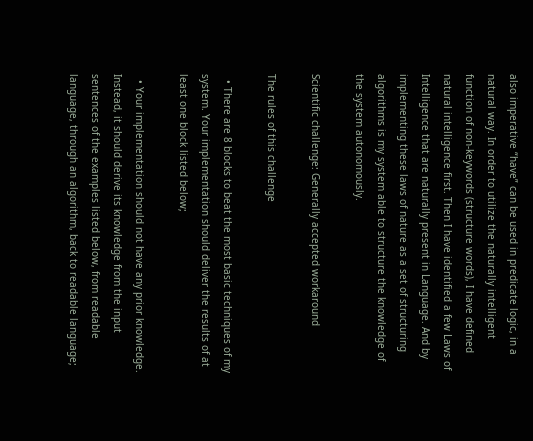also imperative “have” can be used in predicate logic, in a natural way. In order to utilize the naturally intelligent function of non-keywords (structure words), I have defined natural intelligence first. Then I have identified a few Laws of Intelligence that are naturally present in Language. And by implementing these laws of nature as a set of structuring algorithms is my system able to structure the knowledge of the system autonomously.

Scientific challenge: Generally accepted workaround

The rules of this challenge

  • There are 8 blocks to beat the most basic techniques of my system. Your implementation should deliver the results of at least one block listed below;

  • Your implementation should not have any prior knowledge. Instead, it should derive its knowledge from the input sentences of the examples listed below, from readable language, through an algorithm, back to readable language;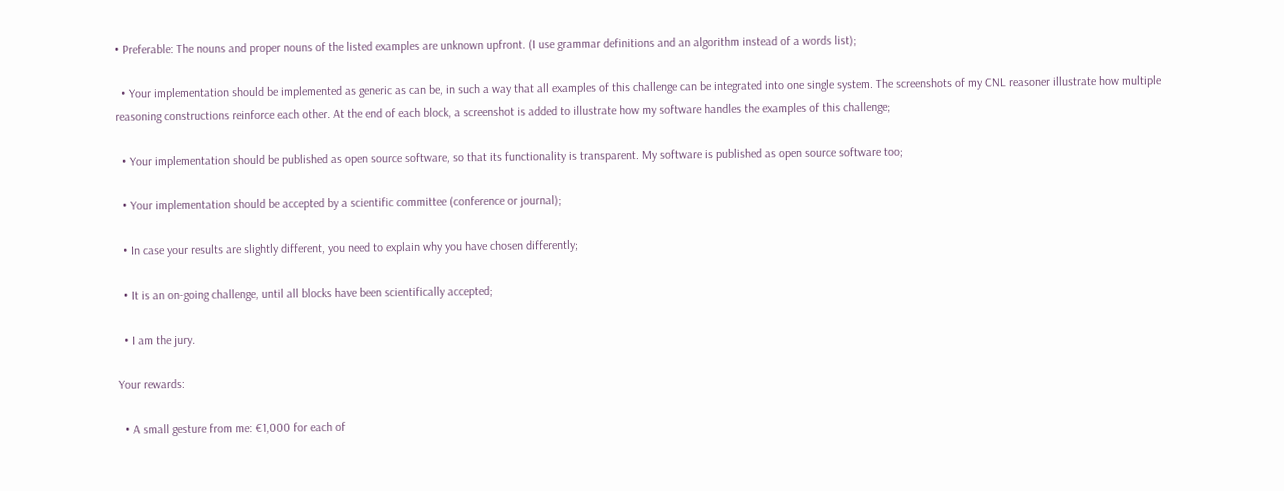• Preferable: The nouns and proper nouns of the listed examples are unknown upfront. (I use grammar definitions and an algorithm instead of a words list);

  • Your implementation should be implemented as generic as can be, in such a way that all examples of this challenge can be integrated into one single system. The screenshots of my CNL reasoner illustrate how multiple reasoning constructions reinforce each other. At the end of each block, a screenshot is added to illustrate how my software handles the examples of this challenge;

  • Your implementation should be published as open source software, so that its functionality is transparent. My software is published as open source software too;

  • Your implementation should be accepted by a scientific committee (conference or journal);

  • In case your results are slightly different, you need to explain why you have chosen differently;

  • It is an on-going challenge, until all blocks have been scientifically accepted;

  • I am the jury.

Your rewards:

  • A small gesture from me: €1,000 for each of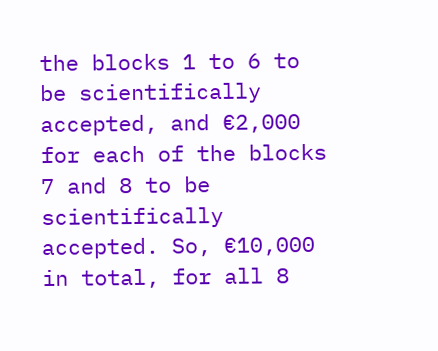the blocks 1 to 6 to be scientifically accepted, and €2,000 for each of the blocks 7 and 8 to be scientifically accepted. So, €10,000 in total, for all 8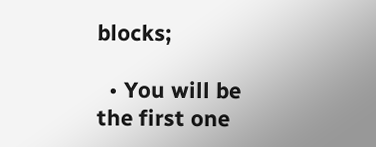blocks;

  • You will be the first one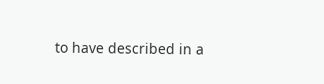to have described in a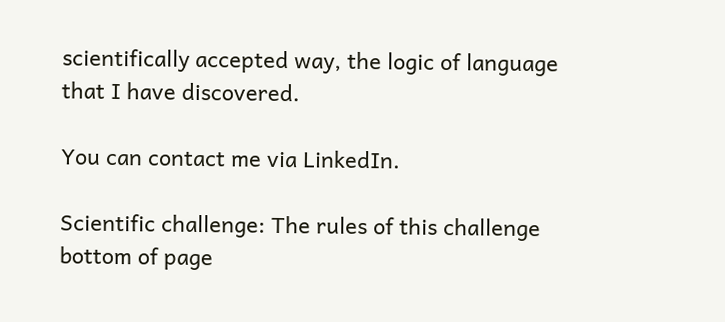scientifically accepted way, the logic of language that I have discovered.

You can contact me via LinkedIn.

Scientific challenge: The rules of this challenge
bottom of page